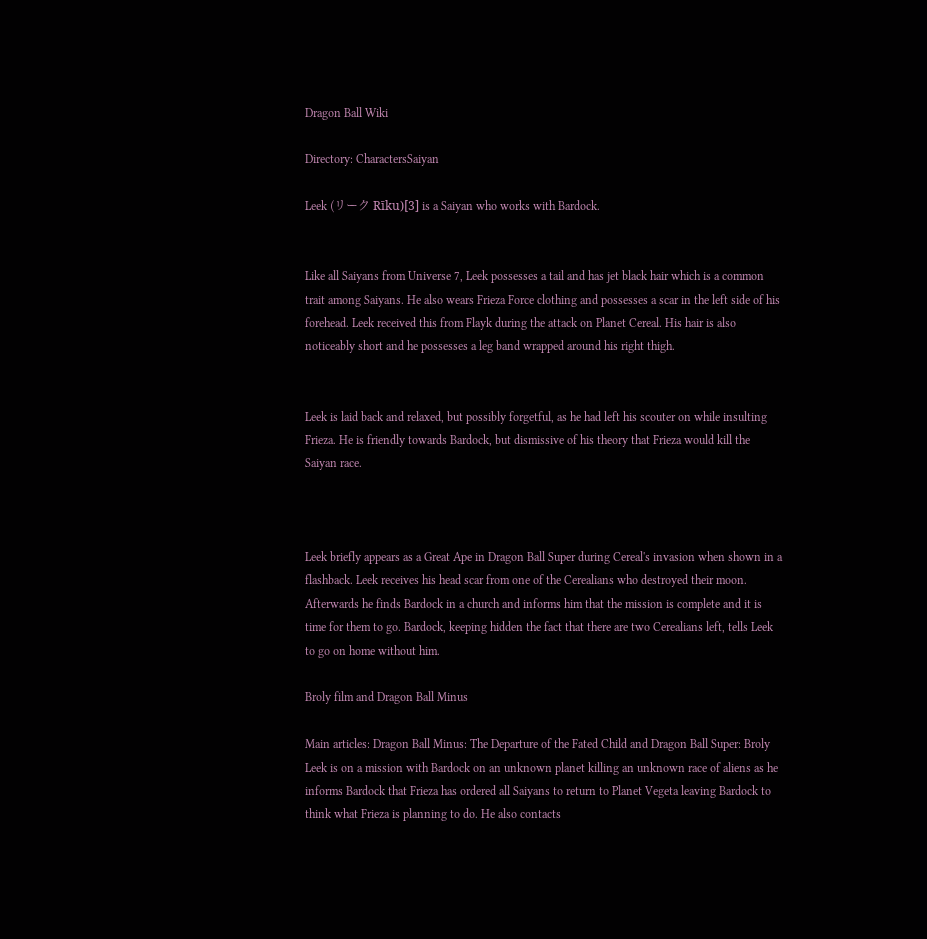Dragon Ball Wiki

Directory: CharactersSaiyan

Leek (リーク Rīku)[3] is a Saiyan who works with Bardock.


Like all Saiyans from Universe 7, Leek possesses a tail and has jet black hair which is a common trait among Saiyans. He also wears Frieza Force clothing and possesses a scar in the left side of his forehead. Leek received this from Flayk during the attack on Planet Cereal. His hair is also noticeably short and he possesses a leg band wrapped around his right thigh.


Leek is laid back and relaxed, but possibly forgetful, as he had left his scouter on while insulting Frieza. He is friendly towards Bardock, but dismissive of his theory that Frieza would kill the Saiyan race.



Leek briefly appears as a Great Ape in Dragon Ball Super during Cereal's invasion when shown in a flashback. Leek receives his head scar from one of the Cerealians who destroyed their moon. Afterwards he finds Bardock in a church and informs him that the mission is complete and it is time for them to go. Bardock, keeping hidden the fact that there are two Cerealians left, tells Leek to go on home without him.

Broly film and Dragon Ball Minus

Main articles: Dragon Ball Minus: The Departure of the Fated Child and Dragon Ball Super: Broly Leek is on a mission with Bardock on an unknown planet killing an unknown race of aliens as he informs Bardock that Frieza has ordered all Saiyans to return to Planet Vegeta leaving Bardock to think what Frieza is planning to do. He also contacts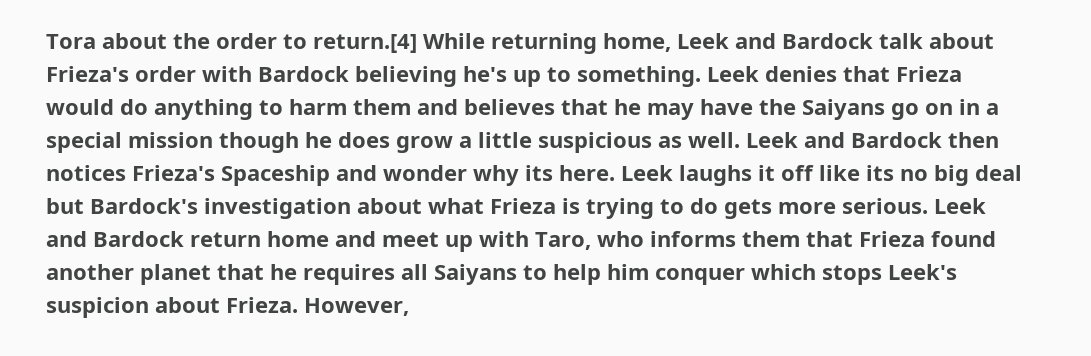Tora about the order to return.[4] While returning home, Leek and Bardock talk about Frieza's order with Bardock believing he's up to something. Leek denies that Frieza would do anything to harm them and believes that he may have the Saiyans go on in a special mission though he does grow a little suspicious as well. Leek and Bardock then notices Frieza's Spaceship and wonder why its here. Leek laughs it off like its no big deal but Bardock's investigation about what Frieza is trying to do gets more serious. Leek and Bardock return home and meet up with Taro, who informs them that Frieza found another planet that he requires all Saiyans to help him conquer which stops Leek's suspicion about Frieza. However,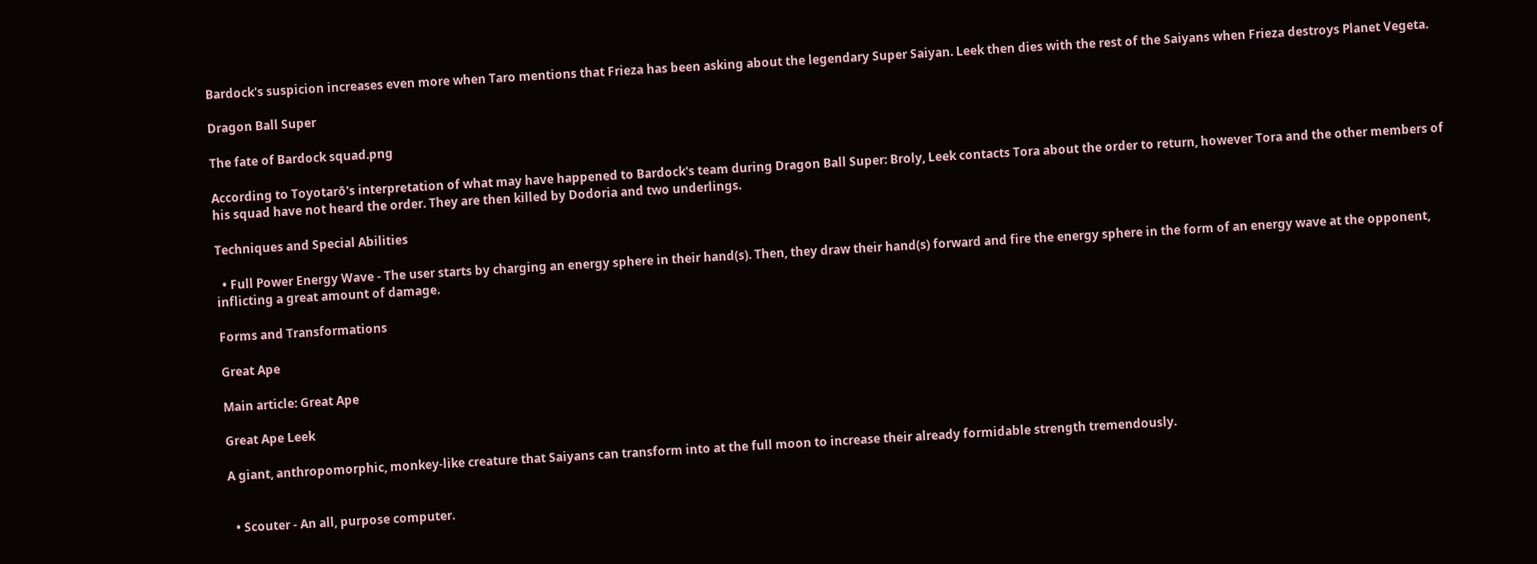Bardock's suspicion increases even more when Taro mentions that Frieza has been asking about the legendary Super Saiyan. Leek then dies with the rest of the Saiyans when Frieza destroys Planet Vegeta.

Dragon Ball Super

The fate of Bardock squad.png

According to Toyotarō's interpretation of what may have happened to Bardock's team during Dragon Ball Super: Broly, Leek contacts Tora about the order to return, however Tora and the other members of his squad have not heard the order. They are then killed by Dodoria and two underlings.

Techniques and Special Abilities

  • Full Power Energy Wave - The user starts by charging an energy sphere in their hand(s). Then, they draw their hand(s) forward and fire the energy sphere in the form of an energy wave at the opponent, inflicting a great amount of damage.

Forms and Transformations

Great Ape

Main article: Great Ape

Great Ape Leek

A giant, anthropomorphic, monkey-like creature that Saiyans can transform into at the full moon to increase their already formidable strength tremendously.


  • Scouter - An all, purpose computer.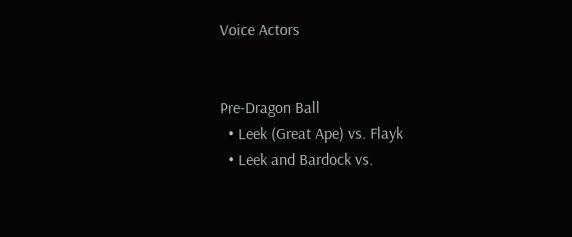Voice Actors


Pre-Dragon Ball
  • Leek (Great Ape) vs. Flayk
  • Leek and Bardock vs.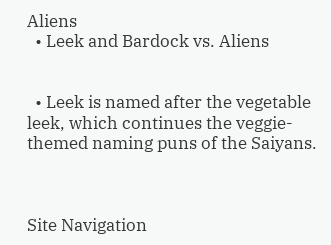Aliens
  • Leek and Bardock vs. Aliens


  • Leek is named after the vegetable leek, which continues the veggie-themed naming puns of the Saiyans.



Site Navigation